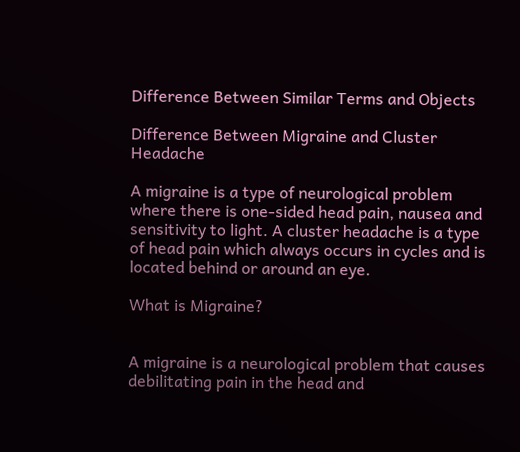Difference Between Similar Terms and Objects

Difference Between Migraine and Cluster Headache

A migraine is a type of neurological problem where there is one-sided head pain, nausea and sensitivity to light. A cluster headache is a type of head pain which always occurs in cycles and is located behind or around an eye.

What is Migraine?


A migraine is a neurological problem that causes debilitating pain in the head and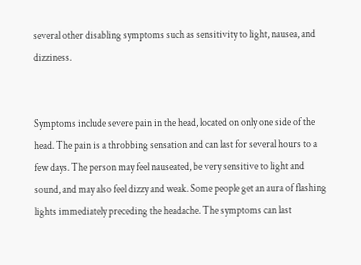several other disabling symptoms such as sensitivity to light, nausea, and dizziness.


Symptoms include severe pain in the head, located on only one side of the head. The pain is a throbbing sensation and can last for several hours to a few days. The person may feel nauseated, be very sensitive to light and sound, and may also feel dizzy and weak. Some people get an aura of flashing lights immediately preceding the headache. The symptoms can last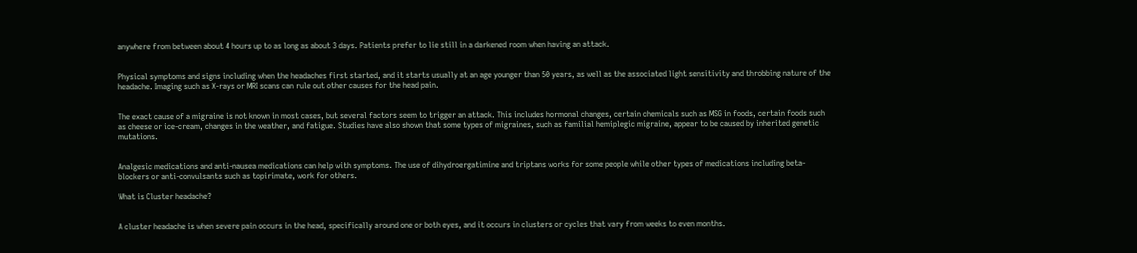anywhere from between about 4 hours up to as long as about 3 days. Patients prefer to lie still in a darkened room when having an attack.


Physical symptoms and signs including when the headaches first started, and it starts usually at an age younger than 50 years, as well as the associated light sensitivity and throbbing nature of the headache. Imaging such as X-rays or MRI scans can rule out other causes for the head pain.


The exact cause of a migraine is not known in most cases, but several factors seem to trigger an attack. This includes hormonal changes, certain chemicals such as MSG in foods, certain foods such as cheese or ice-cream, changes in the weather, and fatigue. Studies have also shown that some types of migraines, such as familial hemiplegic migraine, appear to be caused by inherited genetic mutations.


Analgesic medications and anti-nausea medications can help with symptoms. The use of dihydroergatimine and triptans works for some people while other types of medications including beta-blockers or anti-convulsants such as topirimate, work for others.

What is Cluster headache?


A cluster headache is when severe pain occurs in the head, specifically around one or both eyes, and it occurs in clusters or cycles that vary from weeks to even months.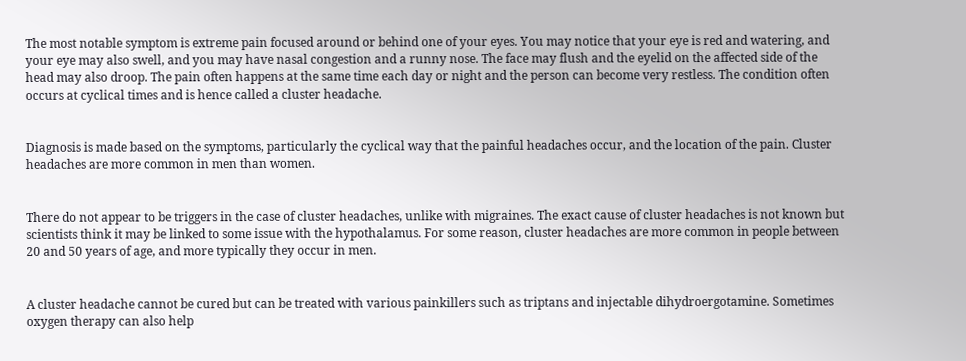The most notable symptom is extreme pain focused around or behind one of your eyes. You may notice that your eye is red and watering, and your eye may also swell, and you may have nasal congestion and a runny nose. The face may flush and the eyelid on the affected side of the head may also droop. The pain often happens at the same time each day or night and the person can become very restless. The condition often occurs at cyclical times and is hence called a cluster headache.


Diagnosis is made based on the symptoms, particularly the cyclical way that the painful headaches occur, and the location of the pain. Cluster headaches are more common in men than women.


There do not appear to be triggers in the case of cluster headaches, unlike with migraines. The exact cause of cluster headaches is not known but scientists think it may be linked to some issue with the hypothalamus. For some reason, cluster headaches are more common in people between 20 and 50 years of age, and more typically they occur in men.


A cluster headache cannot be cured but can be treated with various painkillers such as triptans and injectable dihydroergotamine. Sometimes oxygen therapy can also help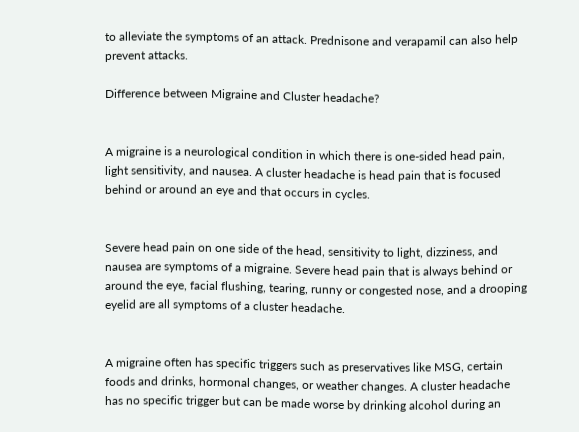to alleviate the symptoms of an attack. Prednisone and verapamil can also help prevent attacks.

Difference between Migraine and Cluster headache?


A migraine is a neurological condition in which there is one-sided head pain, light sensitivity, and nausea. A cluster headache is head pain that is focused behind or around an eye and that occurs in cycles.


Severe head pain on one side of the head, sensitivity to light, dizziness, and nausea are symptoms of a migraine. Severe head pain that is always behind or around the eye, facial flushing, tearing, runny or congested nose, and a drooping eyelid are all symptoms of a cluster headache.


A migraine often has specific triggers such as preservatives like MSG, certain foods and drinks, hormonal changes, or weather changes. A cluster headache has no specific trigger but can be made worse by drinking alcohol during an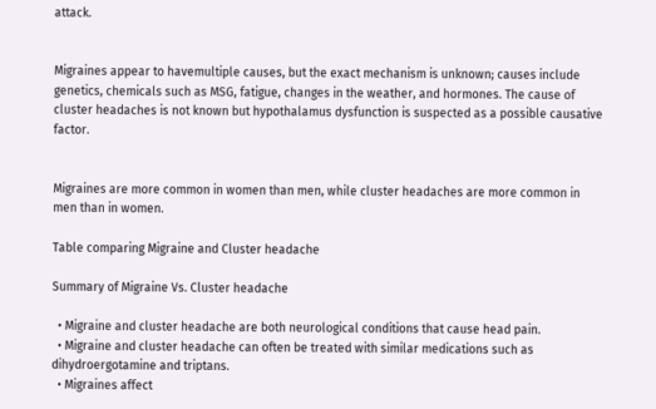attack.


Migraines appear to havemultiple causes, but the exact mechanism is unknown; causes include genetics, chemicals such as MSG, fatigue, changes in the weather, and hormones. The cause of cluster headaches is not known but hypothalamus dysfunction is suspected as a possible causative factor.


Migraines are more common in women than men, while cluster headaches are more common in men than in women.

Table comparing Migraine and Cluster headache

Summary of Migraine Vs. Cluster headache

  • Migraine and cluster headache are both neurological conditions that cause head pain.
  • Migraine and cluster headache can often be treated with similar medications such as dihydroergotamine and triptans.
  • Migraines affect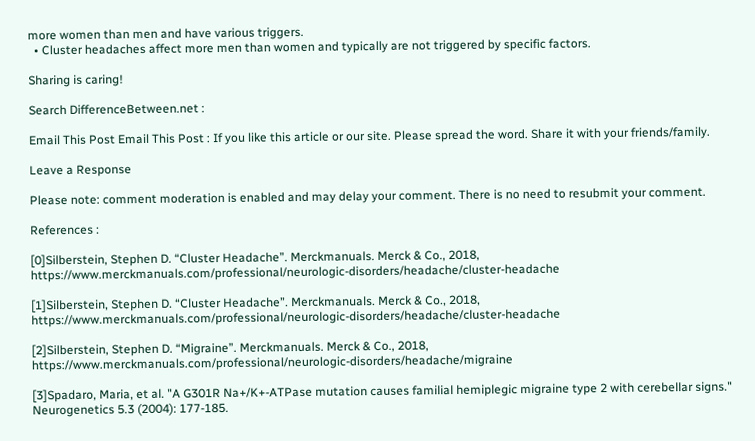more women than men and have various triggers.
  • Cluster headaches affect more men than women and typically are not triggered by specific factors.

Sharing is caring!

Search DifferenceBetween.net :

Email This Post Email This Post : If you like this article or our site. Please spread the word. Share it with your friends/family.

Leave a Response

Please note: comment moderation is enabled and may delay your comment. There is no need to resubmit your comment.

References :

[0]Silberstein, Stephen D. “Cluster Headache”. Merckmanuals. Merck & Co., 2018, https://www.merckmanuals.com/professional/neurologic-disorders/headache/cluster-headache

[1]Silberstein, Stephen D. “Cluster Headache”. Merckmanuals. Merck & Co., 2018, https://www.merckmanuals.com/professional/neurologic-disorders/headache/cluster-headache

[2]Silberstein, Stephen D. “Migraine”. Merckmanuals. Merck & Co., 2018, https://www.merckmanuals.com/professional/neurologic-disorders/headache/migraine

[3]Spadaro, Maria, et al. "A G301R Na+/K+-ATPase mutation causes familial hemiplegic migraine type 2 with cerebellar signs." Neurogenetics 5.3 (2004): 177-185.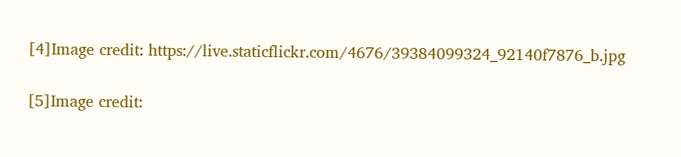[4]Image credit: https://live.staticflickr.com/4676/39384099324_92140f7876_b.jpg

[5]Image credit: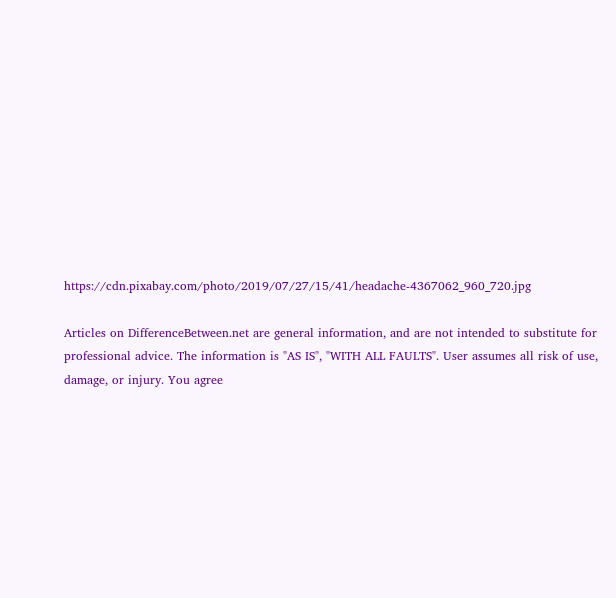https://cdn.pixabay.com/photo/2019/07/27/15/41/headache-4367062_960_720.jpg

Articles on DifferenceBetween.net are general information, and are not intended to substitute for professional advice. The information is "AS IS", "WITH ALL FAULTS". User assumes all risk of use, damage, or injury. You agree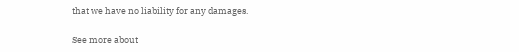that we have no liability for any damages.

See more about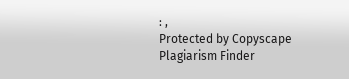: ,
Protected by Copyscape Plagiarism Finder